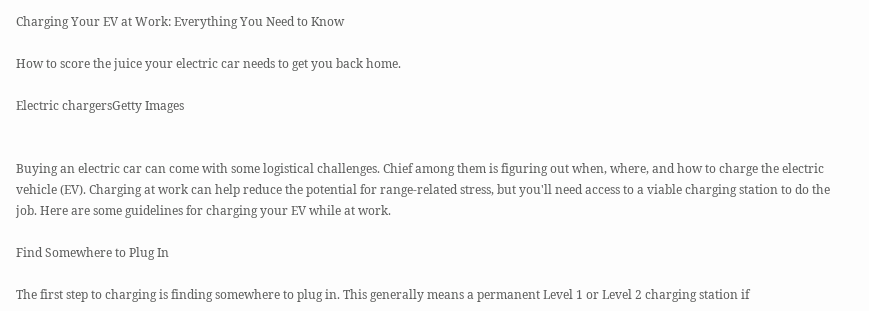Charging Your EV at Work: Everything You Need to Know

How to score the juice your electric car needs to get you back home.

Electric chargersGetty Images


Buying an electric car can come with some logistical challenges. Chief among them is figuring out when, where, and how to charge the electric vehicle (EV). Charging at work can help reduce the potential for range-related stress, but you'll need access to a viable charging station to do the job. Here are some guidelines for charging your EV while at work.

Find Somewhere to Plug In

The first step to charging is finding somewhere to plug in. This generally means a permanent Level 1 or Level 2 charging station if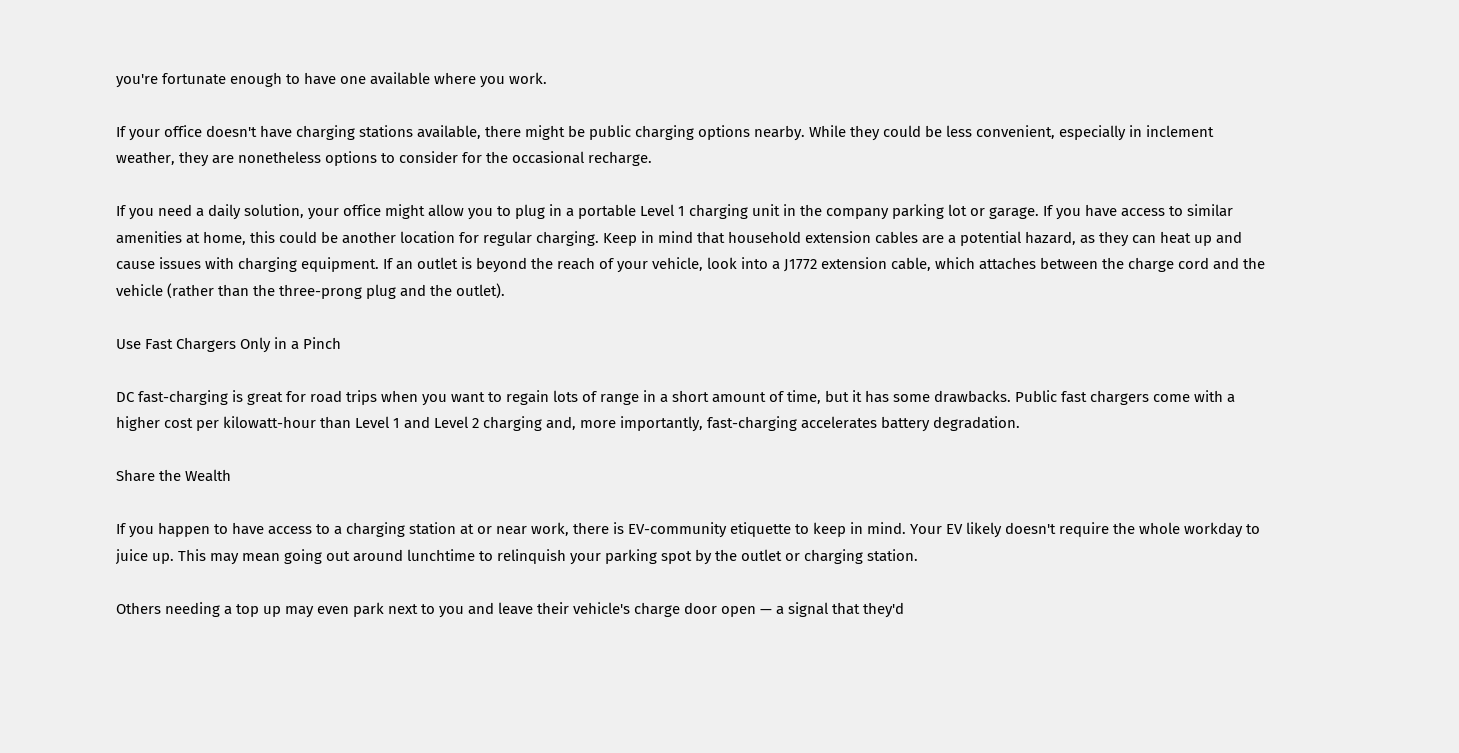you're fortunate enough to have one available where you work.

If your office doesn't have charging stations available, there might be public charging options nearby. While they could be less convenient, especially in inclement weather, they are nonetheless options to consider for the occasional recharge.

If you need a daily solution, your office might allow you to plug in a portable Level 1 charging unit in the company parking lot or garage. If you have access to similar amenities at home, this could be another location for regular charging. Keep in mind that household extension cables are a potential hazard, as they can heat up and cause issues with charging equipment. If an outlet is beyond the reach of your vehicle, look into a J1772 extension cable, which attaches between the charge cord and the vehicle (rather than the three-prong plug and the outlet).

Use Fast Chargers Only in a Pinch

DC fast-charging is great for road trips when you want to regain lots of range in a short amount of time, but it has some drawbacks. Public fast chargers come with a higher cost per kilowatt-hour than Level 1 and Level 2 charging and, more importantly, fast-charging accelerates battery degradation.

Share the Wealth

If you happen to have access to a charging station at or near work, there is EV-community etiquette to keep in mind. Your EV likely doesn't require the whole workday to juice up. This may mean going out around lunchtime to relinquish your parking spot by the outlet or charging station.

Others needing a top up may even park next to you and leave their vehicle's charge door open — a signal that they'd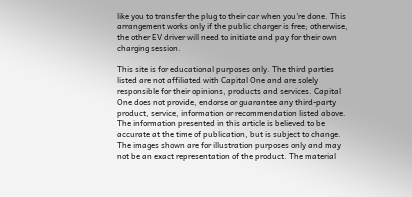like you to transfer the plug to their car when you're done. This arrangement works only if the public charger is free; otherwise, the other EV driver will need to initiate and pay for their own charging session.

This site is for educational purposes only. The third parties listed are not affiliated with Capital One and are solely responsible for their opinions, products and services. Capital One does not provide, endorse or guarantee any third-party product, service, information or recommendation listed above. The information presented in this article is believed to be accurate at the time of publication, but is subject to change. The images shown are for illustration purposes only and may not be an exact representation of the product. The material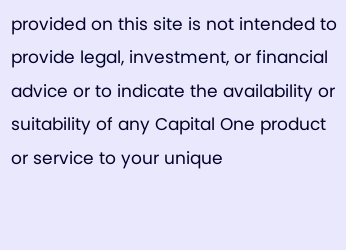provided on this site is not intended to provide legal, investment, or financial advice or to indicate the availability or suitability of any Capital One product or service to your unique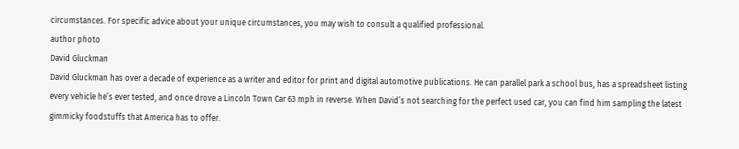circumstances. For specific advice about your unique circumstances, you may wish to consult a qualified professional.
author photo
David Gluckman
David Gluckman has over a decade of experience as a writer and editor for print and digital automotive publications. He can parallel park a school bus, has a spreadsheet listing every vehicle he’s ever tested, and once drove a Lincoln Town Car 63 mph in reverse. When David’s not searching for the perfect used car, you can find him sampling the latest gimmicky foodstuffs that America has to offer.